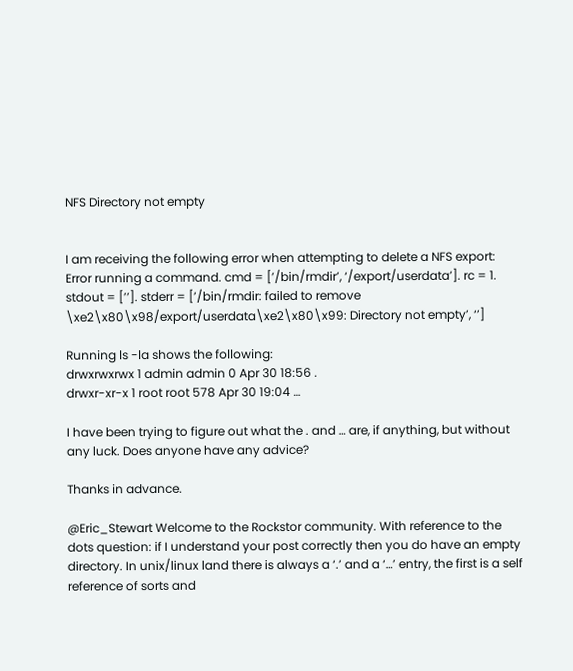NFS Directory not empty


I am receiving the following error when attempting to delete a NFS export:
Error running a command. cmd = [’/bin/rmdir’, ‘/export/userdata’]. rc = 1. stdout = [’’]. stderr = [’/bin/rmdir: failed to remove \xe2\x80\x98/export/userdata\xe2\x80\x99: Directory not empty’, ‘’]

Running ls -la shows the following:
drwxrwxrwx 1 admin admin 0 Apr 30 18:56 .
drwxr-xr-x 1 root root 578 Apr 30 19:04 …

I have been trying to figure out what the . and … are, if anything, but without any luck. Does anyone have any advice?

Thanks in advance.

@Eric_Stewart Welcome to the Rockstor community. With reference to the dots question: if I understand your post correctly then you do have an empty directory. In unix/linux land there is always a ‘.’ and a ‘…’ entry, the first is a self reference of sorts and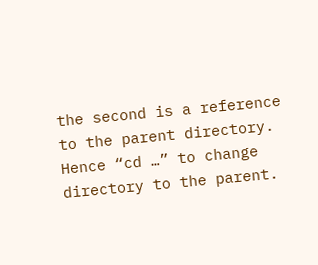the second is a reference to the parent directory. Hence “cd …” to change directory to the parent.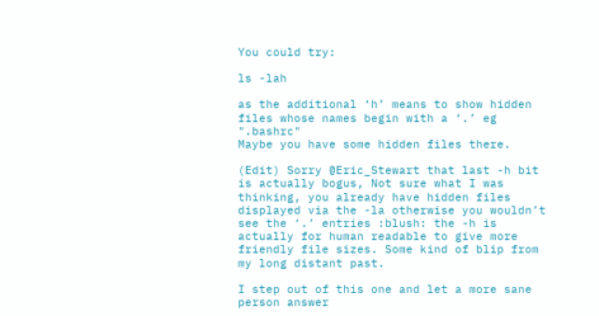You could try:

ls -lah

as the additional ‘h’ means to show hidden files whose names begin with a ‘.’ eg ".bashrc"
Maybe you have some hidden files there.

(Edit) Sorry @Eric_Stewart that last -h bit is actually bogus, Not sure what I was thinking, you already have hidden files displayed via the -la otherwise you wouldn’t see the ‘.’ entries :blush: the -h is actually for human readable to give more friendly file sizes. Some kind of blip from my long distant past.

I step out of this one and let a more sane person answer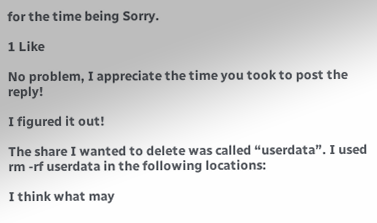for the time being Sorry.

1 Like

No problem, I appreciate the time you took to post the reply!

I figured it out!

The share I wanted to delete was called “userdata”. I used rm -rf userdata in the following locations:

I think what may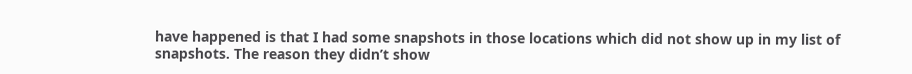have happened is that I had some snapshots in those locations which did not show up in my list of snapshots. The reason they didn’t show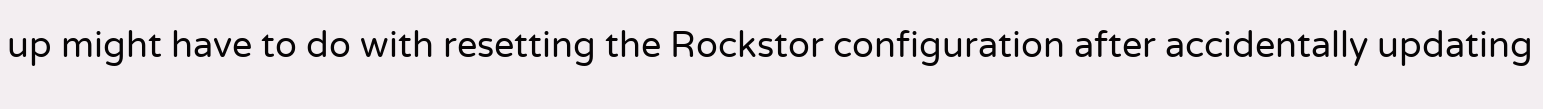up might have to do with resetting the Rockstor configuration after accidentally updating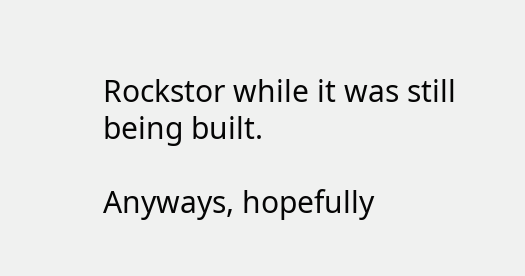Rockstor while it was still being built.

Anyways, hopefully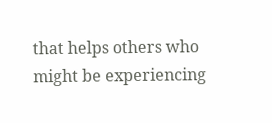that helps others who might be experiencing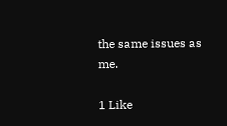the same issues as me.

1 Like